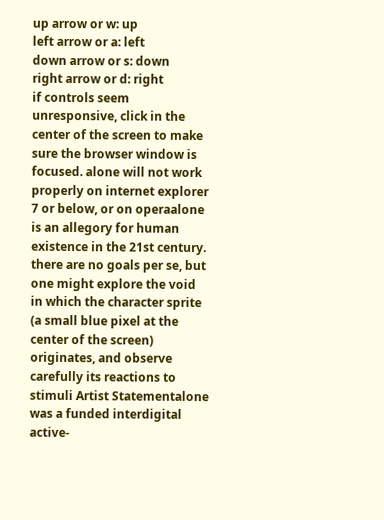up arrow or w: up
left arrow or a: left
down arrow or s: down
right arrow or d: right
if controls seem unresponsive, click in the center of the screen to make sure the browser window is focused. alone will not work properly on internet explorer 7 or below, or on operaalone is an allegory for human existence in the 21st century. there are no goals per se, but one might explore the void in which the character sprite (a small blue pixel at the center of the screen) originates, and observe carefully its reactions to stimuli Artist Statementalone was a funded interdigital active-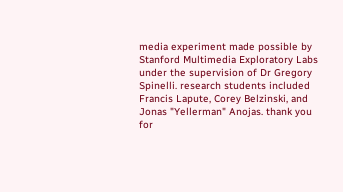media experiment made possible by Stanford Multimedia Exploratory Labs under the supervision of Dr Gregory Spinelli. research students included Francis Lapute, Corey Belzinski, and Jonas "Yellerman" Anojas. thank you for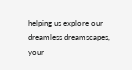helping us explore our dreamless dreamscapes, your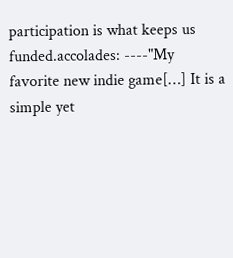participation is what keeps us funded.accolades: ----"My favorite new indie game[…] It is a simple yet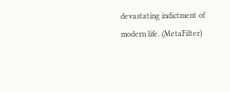devastating indictment of modern life. (MetaFilter)